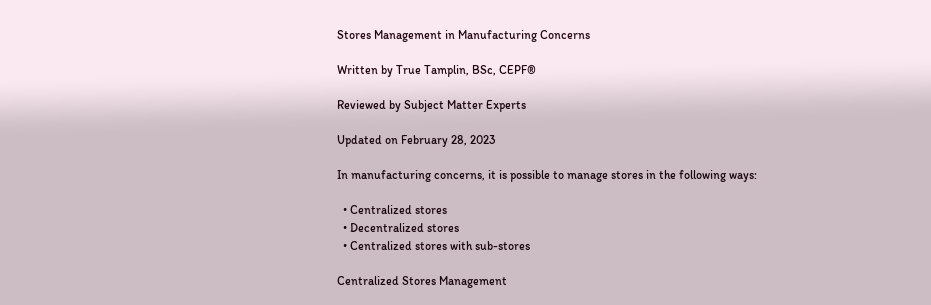Stores Management in Manufacturing Concerns

Written by True Tamplin, BSc, CEPF®

Reviewed by Subject Matter Experts

Updated on February 28, 2023

In manufacturing concerns, it is possible to manage stores in the following ways:

  • Centralized stores
  • Decentralized stores
  • Centralized stores with sub-stores

Centralized Stores Management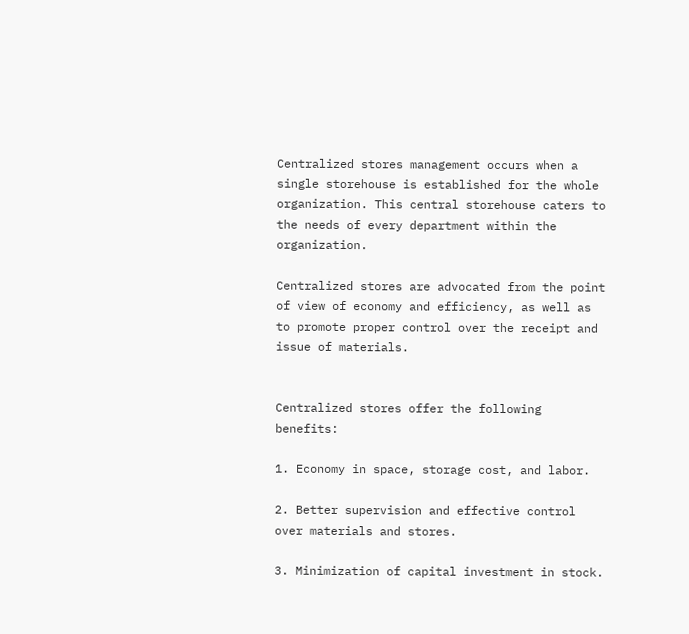Centralized stores management occurs when a single storehouse is established for the whole organization. This central storehouse caters to the needs of every department within the organization.

Centralized stores are advocated from the point of view of economy and efficiency, as well as to promote proper control over the receipt and issue of materials.


Centralized stores offer the following benefits:

1. Economy in space, storage cost, and labor.

2. Better supervision and effective control over materials and stores.

3. Minimization of capital investment in stock.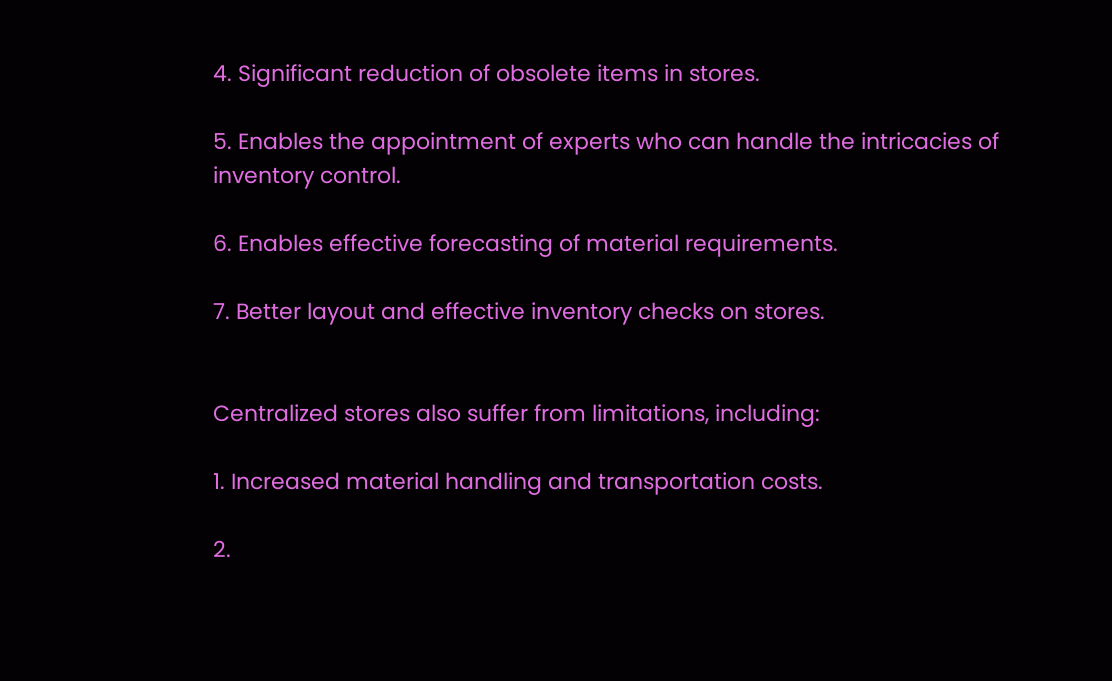4. Significant reduction of obsolete items in stores.

5. Enables the appointment of experts who can handle the intricacies of inventory control.

6. Enables effective forecasting of material requirements.

7. Better layout and effective inventory checks on stores.


Centralized stores also suffer from limitations, including:

1. Increased material handling and transportation costs.

2.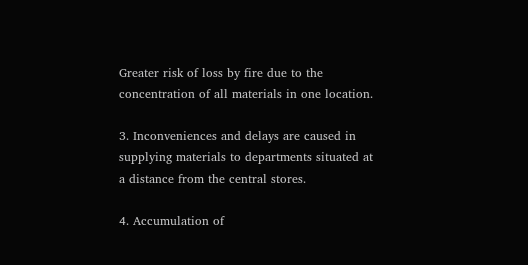Greater risk of loss by fire due to the concentration of all materials in one location.

3. Inconveniences and delays are caused in supplying materials to departments situated at a distance from the central stores.

4. Accumulation of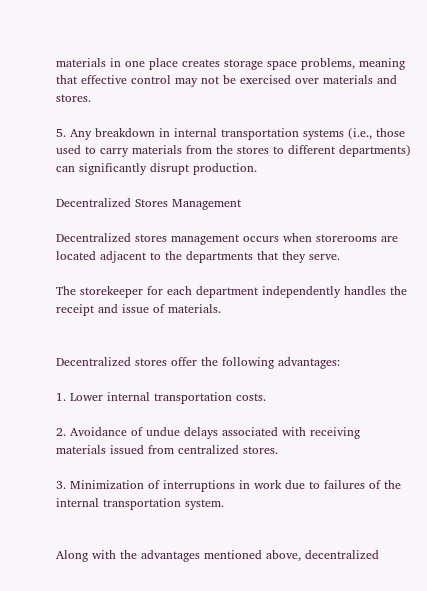materials in one place creates storage space problems, meaning that effective control may not be exercised over materials and stores.

5. Any breakdown in internal transportation systems (i.e., those used to carry materials from the stores to different departments) can significantly disrupt production.

Decentralized Stores Management

Decentralized stores management occurs when storerooms are located adjacent to the departments that they serve.

The storekeeper for each department independently handles the receipt and issue of materials.


Decentralized stores offer the following advantages:

1. Lower internal transportation costs.

2. Avoidance of undue delays associated with receiving materials issued from centralized stores.

3. Minimization of interruptions in work due to failures of the internal transportation system.


Along with the advantages mentioned above, decentralized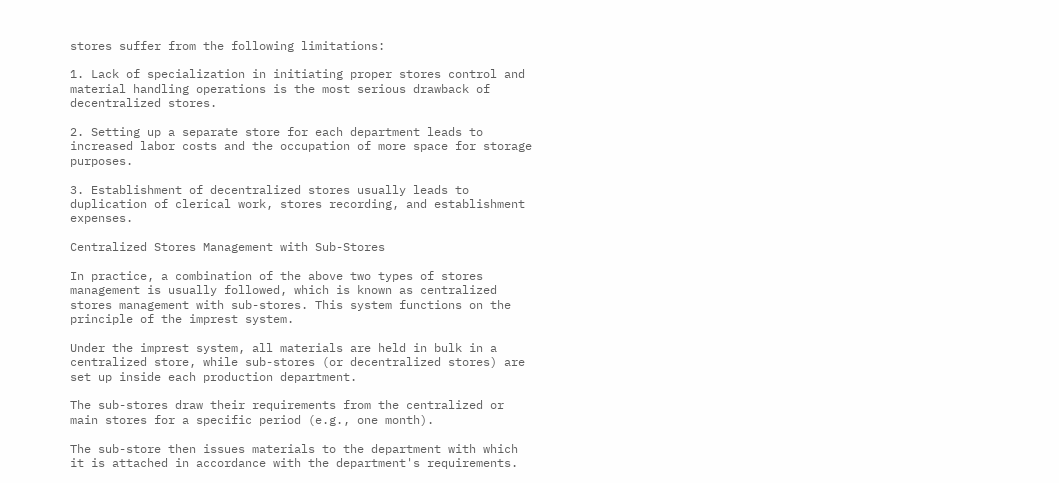stores suffer from the following limitations:

1. Lack of specialization in initiating proper stores control and material handling operations is the most serious drawback of decentralized stores.

2. Setting up a separate store for each department leads to increased labor costs and the occupation of more space for storage purposes.

3. Establishment of decentralized stores usually leads to duplication of clerical work, stores recording, and establishment expenses.

Centralized Stores Management with Sub-Stores

In practice, a combination of the above two types of stores management is usually followed, which is known as centralized stores management with sub-stores. This system functions on the principle of the imprest system.

Under the imprest system, all materials are held in bulk in a centralized store, while sub-stores (or decentralized stores) are set up inside each production department.

The sub-stores draw their requirements from the centralized or main stores for a specific period (e.g., one month).

The sub-store then issues materials to the department with which it is attached in accordance with the department's requirements.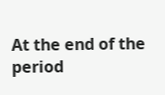At the end of the period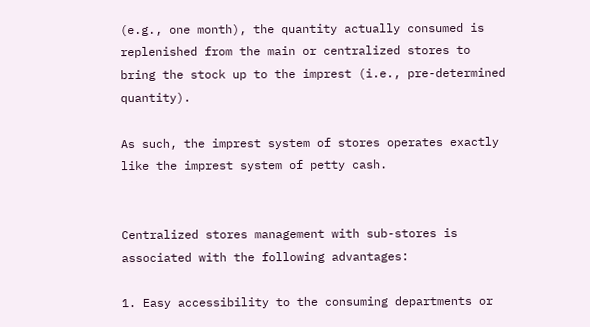(e.g., one month), the quantity actually consumed is replenished from the main or centralized stores to bring the stock up to the imprest (i.e., pre-determined quantity).

As such, the imprest system of stores operates exactly like the imprest system of petty cash.


Centralized stores management with sub-stores is associated with the following advantages:

1. Easy accessibility to the consuming departments or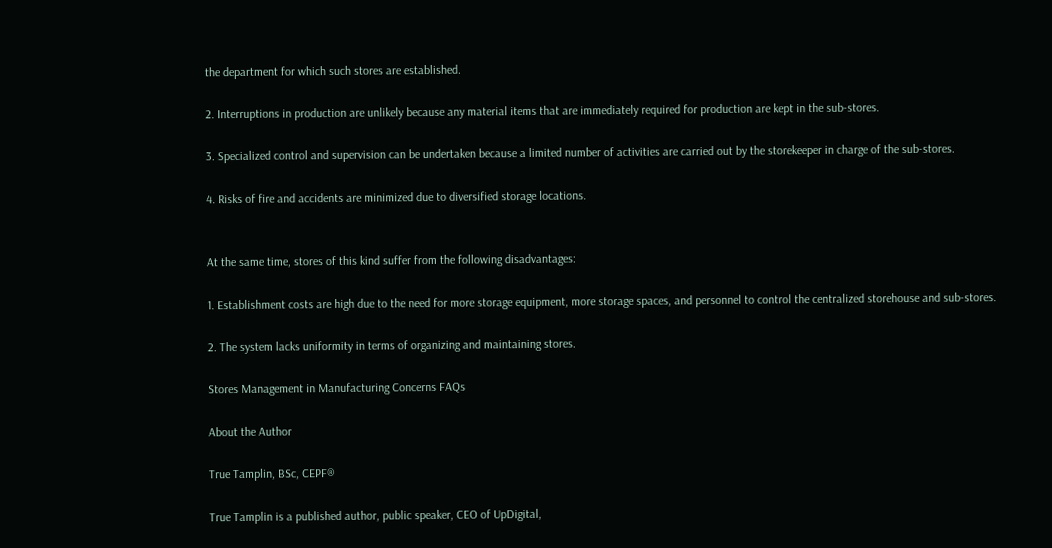the department for which such stores are established.

2. Interruptions in production are unlikely because any material items that are immediately required for production are kept in the sub-stores.

3. Specialized control and supervision can be undertaken because a limited number of activities are carried out by the storekeeper in charge of the sub-stores.

4. Risks of fire and accidents are minimized due to diversified storage locations.


At the same time, stores of this kind suffer from the following disadvantages:

1. Establishment costs are high due to the need for more storage equipment, more storage spaces, and personnel to control the centralized storehouse and sub-stores.

2. The system lacks uniformity in terms of organizing and maintaining stores.

Stores Management in Manufacturing Concerns FAQs

About the Author

True Tamplin, BSc, CEPF®

True Tamplin is a published author, public speaker, CEO of UpDigital,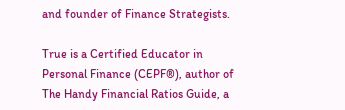and founder of Finance Strategists.

True is a Certified Educator in Personal Finance (CEPF®), author of The Handy Financial Ratios Guide, a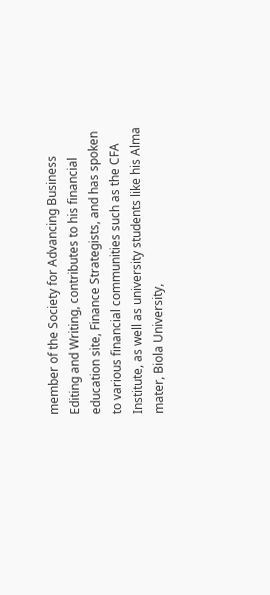member of the Society for Advancing Business Editing and Writing, contributes to his financial education site, Finance Strategists, and has spoken to various financial communities such as the CFA Institute, as well as university students like his Alma mater, Biola University,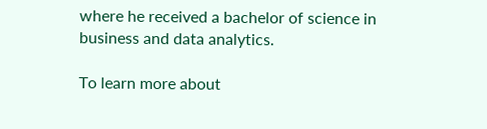where he received a bachelor of science in business and data analytics.

To learn more about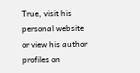True, visit his personal website or view his author profiles on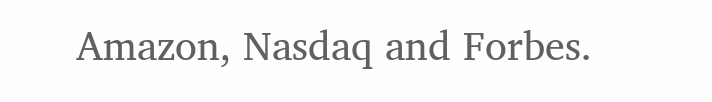Amazon, Nasdaq and Forbes.